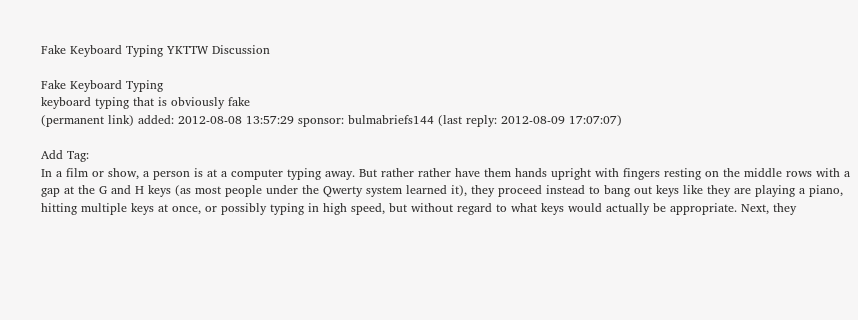Fake Keyboard Typing YKTTW Discussion

Fake Keyboard Typing
keyboard typing that is obviously fake
(permanent link) added: 2012-08-08 13:57:29 sponsor: bulmabriefs144 (last reply: 2012-08-09 17:07:07)

Add Tag:
In a film or show, a person is at a computer typing away. But rather rather have them hands upright with fingers resting on the middle rows with a gap at the G and H keys (as most people under the Qwerty system learned it), they proceed instead to bang out keys like they are playing a piano, hitting multiple keys at once, or possibly typing in high speed, but without regard to what keys would actually be appropriate. Next, they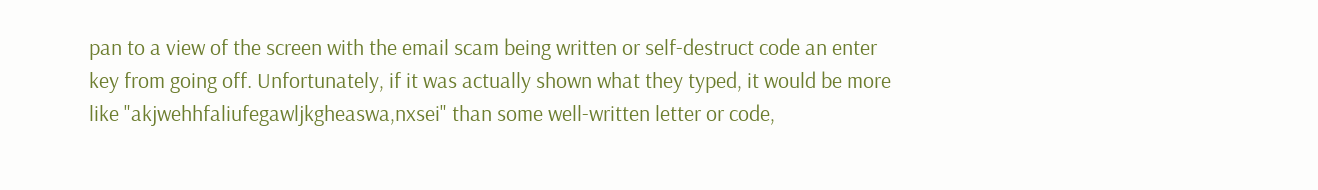pan to a view of the screen with the email scam being written or self-destruct code an enter key from going off. Unfortunately, if it was actually shown what they typed, it would be more like "akjwehhfaliufegawljkgheaswa,nxsei" than some well-written letter or code,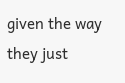given the way they just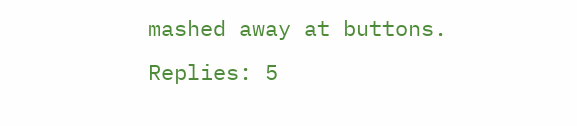mashed away at buttons.
Replies: 5